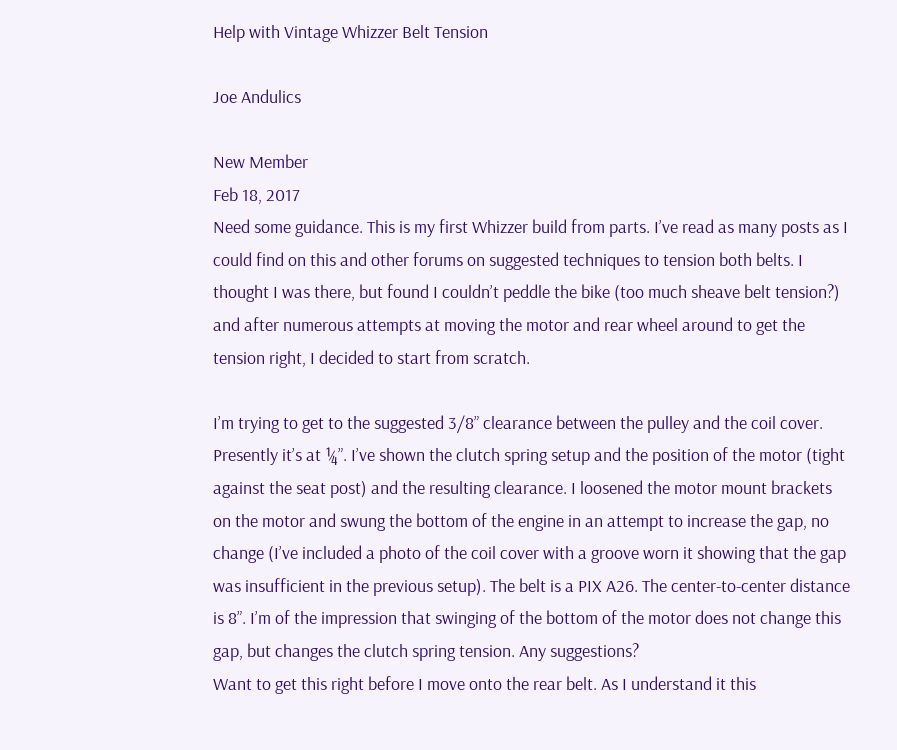Help with Vintage Whizzer Belt Tension

Joe Andulics

New Member
Feb 18, 2017
Need some guidance. This is my first Whizzer build from parts. I’ve read as many posts as I could find on this and other forums on suggested techniques to tension both belts. I thought I was there, but found I couldn’t peddle the bike (too much sheave belt tension?) and after numerous attempts at moving the motor and rear wheel around to get the tension right, I decided to start from scratch.

I’m trying to get to the suggested 3/8” clearance between the pulley and the coil cover. Presently it’s at ¼”. I’ve shown the clutch spring setup and the position of the motor (tight against the seat post) and the resulting clearance. I loosened the motor mount brackets on the motor and swung the bottom of the engine in an attempt to increase the gap, no change (I’ve included a photo of the coil cover with a groove worn it showing that the gap was insufficient in the previous setup). The belt is a PIX A26. The center-to-center distance is 8”. I’m of the impression that swinging of the bottom of the motor does not change this gap, but changes the clutch spring tension. Any suggestions?
Want to get this right before I move onto the rear belt. As I understand it this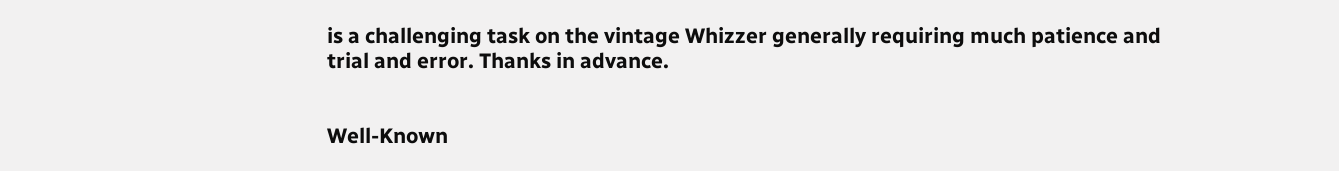is a challenging task on the vintage Whizzer generally requiring much patience and trial and error. Thanks in advance.


Well-Known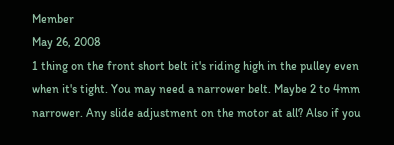Member
May 26, 2008
1 thing on the front short belt it's riding high in the pulley even when it's tight. You may need a narrower belt. Maybe 2 to 4mm narrower. Any slide adjustment on the motor at all? Also if you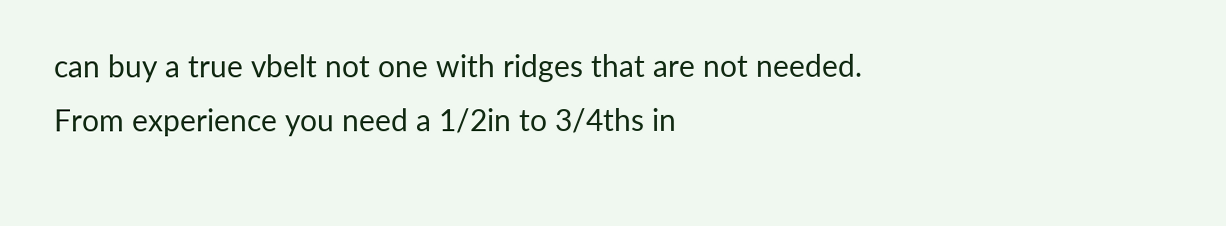can buy a true vbelt not one with ridges that are not needed. From experience you need a 1/2in to 3/4ths in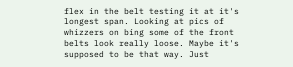flex in the belt testing it at it's longest span. Looking at pics of whizzers on bing some of the front belts look really loose. Maybe it's supposed to be that way. Just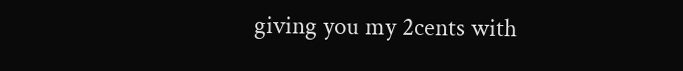giving you my 2cents with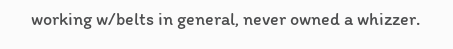working w/belts in general, never owned a whizzer.